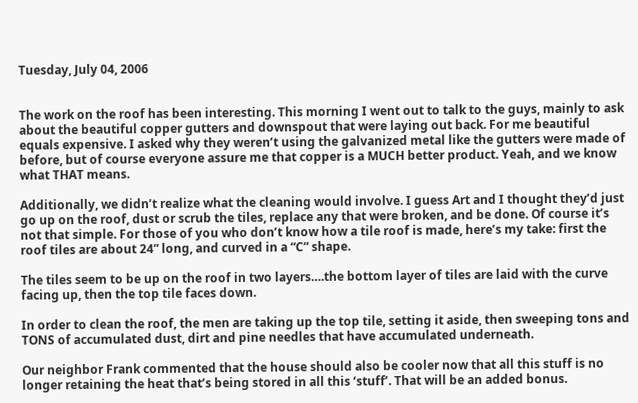Tuesday, July 04, 2006


The work on the roof has been interesting. This morning I went out to talk to the guys, mainly to ask about the beautiful copper gutters and downspout that were laying out back. For me beautiful equals expensive. I asked why they weren’t using the galvanized metal like the gutters were made of before, but of course everyone assure me that copper is a MUCH better product. Yeah, and we know what THAT means.

Additionally, we didn’t realize what the cleaning would involve. I guess Art and I thought they’d just go up on the roof, dust or scrub the tiles, replace any that were broken, and be done. Of course it’s not that simple. For those of you who don’t know how a tile roof is made, here’s my take: first the roof tiles are about 24” long, and curved in a “C” shape.

The tiles seem to be up on the roof in two layers….the bottom layer of tiles are laid with the curve facing up, then the top tile faces down.

In order to clean the roof, the men are taking up the top tile, setting it aside, then sweeping tons and TONS of accumulated dust, dirt and pine needles that have accumulated underneath.

Our neighbor Frank commented that the house should also be cooler now that all this stuff is no longer retaining the heat that’s being stored in all this ‘stuff’. That will be an added bonus.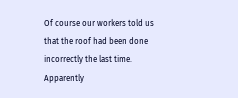Of course our workers told us that the roof had been done incorrectly the last time. Apparently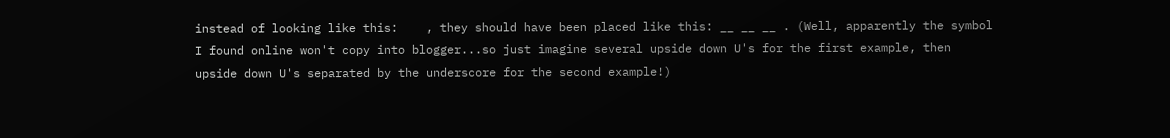instead of looking like this:    , they should have been placed like this: __ __ __ . (Well, apparently the symbol I found online won't copy into blogger...so just imagine several upside down U's for the first example, then upside down U's separated by the underscore for the second example!)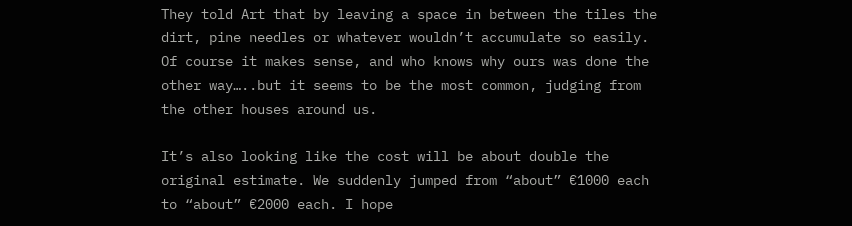They told Art that by leaving a space in between the tiles the dirt, pine needles or whatever wouldn’t accumulate so easily. Of course it makes sense, and who knows why ours was done the other way…..but it seems to be the most common, judging from the other houses around us.

It’s also looking like the cost will be about double the original estimate. We suddenly jumped from “about” €1000 each to “about” €2000 each. I hope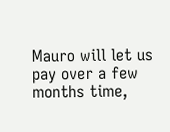Mauro will let us pay over a few months time,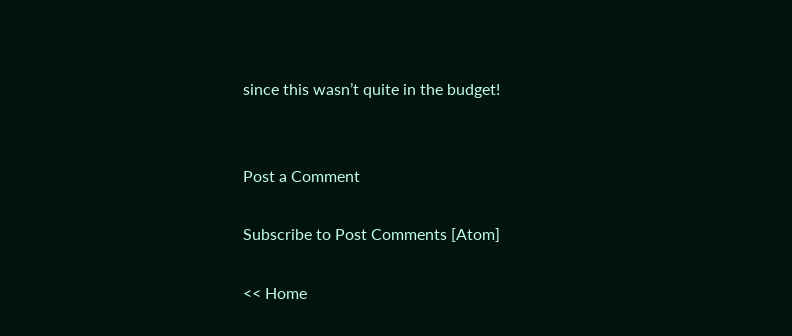since this wasn’t quite in the budget!


Post a Comment

Subscribe to Post Comments [Atom]

<< Home